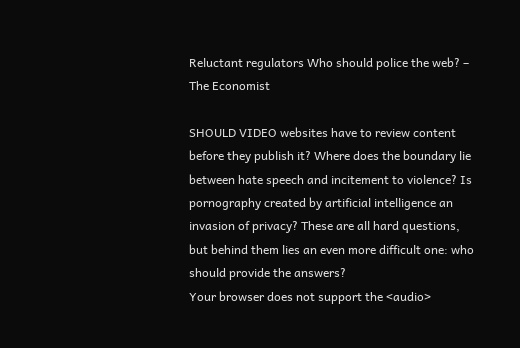Reluctant regulators Who should police the web? – The Economist

SHOULD VIDEO websites have to review content before they publish it? Where does the boundary lie between hate speech and incitement to violence? Is pornography created by artificial intelligence an invasion of privacy? These are all hard questions, but behind them lies an even more difficult one: who should provide the answers?
Your browser does not support the <audio>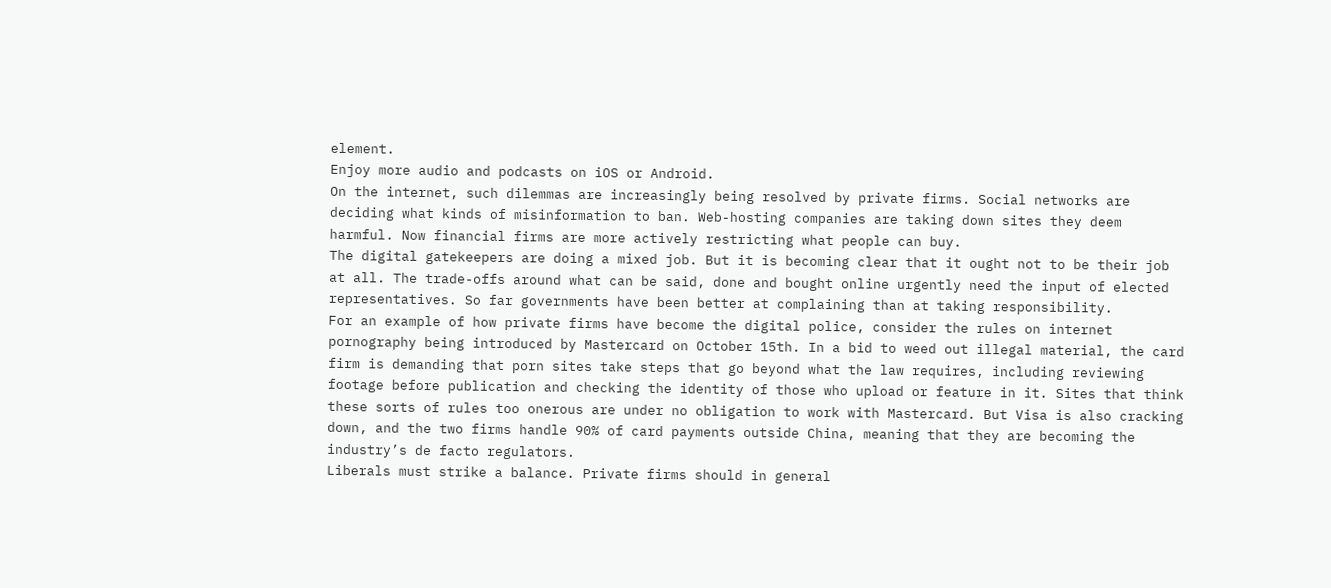element.
Enjoy more audio and podcasts on iOS or Android.
On the internet, such dilemmas are increasingly being resolved by private firms. Social networks are deciding what kinds of misinformation to ban. Web-hosting companies are taking down sites they deem harmful. Now financial firms are more actively restricting what people can buy.
The digital gatekeepers are doing a mixed job. But it is becoming clear that it ought not to be their job at all. The trade-offs around what can be said, done and bought online urgently need the input of elected representatives. So far governments have been better at complaining than at taking responsibility.
For an example of how private firms have become the digital police, consider the rules on internet pornography being introduced by Mastercard on October 15th. In a bid to weed out illegal material, the card firm is demanding that porn sites take steps that go beyond what the law requires, including reviewing footage before publication and checking the identity of those who upload or feature in it. Sites that think these sorts of rules too onerous are under no obligation to work with Mastercard. But Visa is also cracking down, and the two firms handle 90% of card payments outside China, meaning that they are becoming the industry’s de facto regulators.
Liberals must strike a balance. Private firms should in general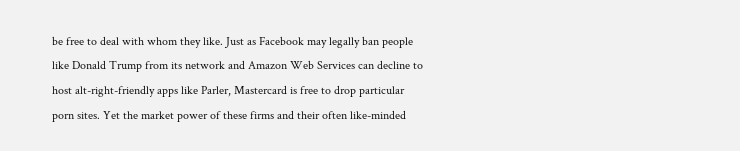be free to deal with whom they like. Just as Facebook may legally ban people like Donald Trump from its network and Amazon Web Services can decline to host alt-right-friendly apps like Parler, Mastercard is free to drop particular porn sites. Yet the market power of these firms and their often like-minded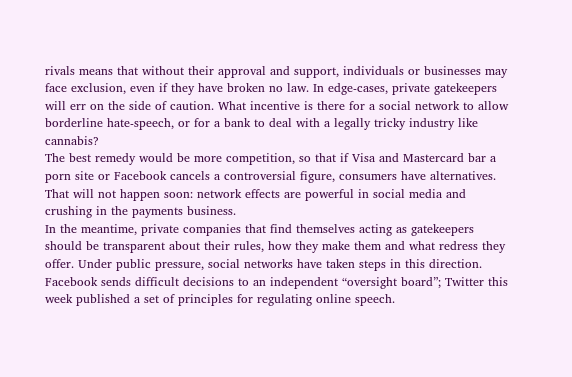rivals means that without their approval and support, individuals or businesses may face exclusion, even if they have broken no law. In edge-cases, private gatekeepers will err on the side of caution. What incentive is there for a social network to allow borderline hate-speech, or for a bank to deal with a legally tricky industry like cannabis?
The best remedy would be more competition, so that if Visa and Mastercard bar a porn site or Facebook cancels a controversial figure, consumers have alternatives. That will not happen soon: network effects are powerful in social media and crushing in the payments business.
In the meantime, private companies that find themselves acting as gatekeepers should be transparent about their rules, how they make them and what redress they offer. Under public pressure, social networks have taken steps in this direction. Facebook sends difficult decisions to an independent “oversight board”; Twitter this week published a set of principles for regulating online speech.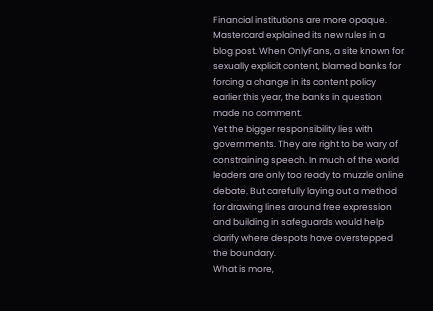Financial institutions are more opaque. Mastercard explained its new rules in a blog post. When OnlyFans, a site known for sexually explicit content, blamed banks for forcing a change in its content policy earlier this year, the banks in question made no comment.
Yet the bigger responsibility lies with governments. They are right to be wary of constraining speech. In much of the world leaders are only too ready to muzzle online debate. But carefully laying out a method for drawing lines around free expression and building in safeguards would help clarify where despots have overstepped the boundary.
What is more,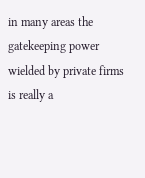in many areas the gatekeeping power wielded by private firms is really a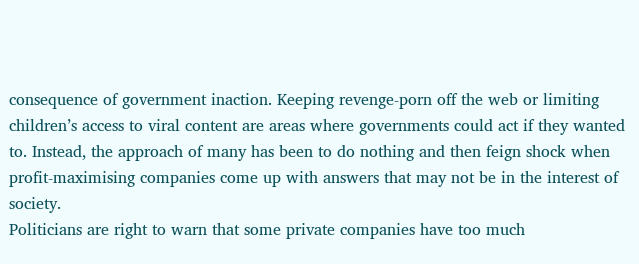consequence of government inaction. Keeping revenge-porn off the web or limiting children’s access to viral content are areas where governments could act if they wanted to. Instead, the approach of many has been to do nothing and then feign shock when profit-maximising companies come up with answers that may not be in the interest of society.
Politicians are right to warn that some private companies have too much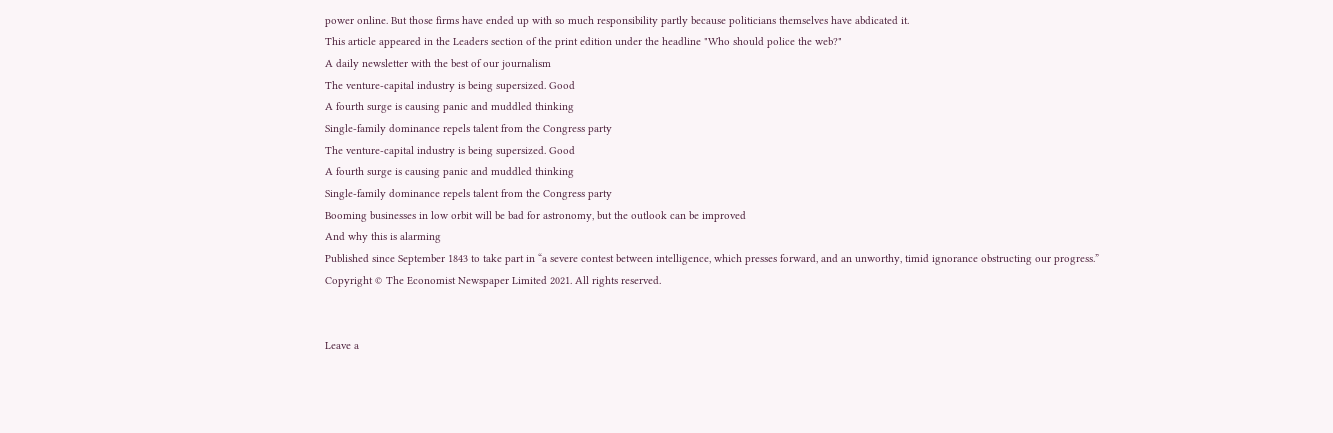power online. But those firms have ended up with so much responsibility partly because politicians themselves have abdicated it.
This article appeared in the Leaders section of the print edition under the headline "Who should police the web?"
A daily newsletter with the best of our journalism
The venture-capital industry is being supersized. Good
A fourth surge is causing panic and muddled thinking
Single-family dominance repels talent from the Congress party
The venture-capital industry is being supersized. Good
A fourth surge is causing panic and muddled thinking
Single-family dominance repels talent from the Congress party
Booming businesses in low orbit will be bad for astronomy, but the outlook can be improved
And why this is alarming
Published since September 1843 to take part in “a severe contest between intelligence, which presses forward, and an unworthy, timid ignorance obstructing our progress.”
Copyright © The Economist Newspaper Limited 2021. All rights reserved.


Leave a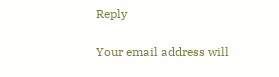Reply

Your email address will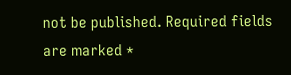not be published. Required fields are marked *